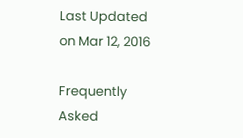Last Updated on Mar 12, 2016

Frequently Asked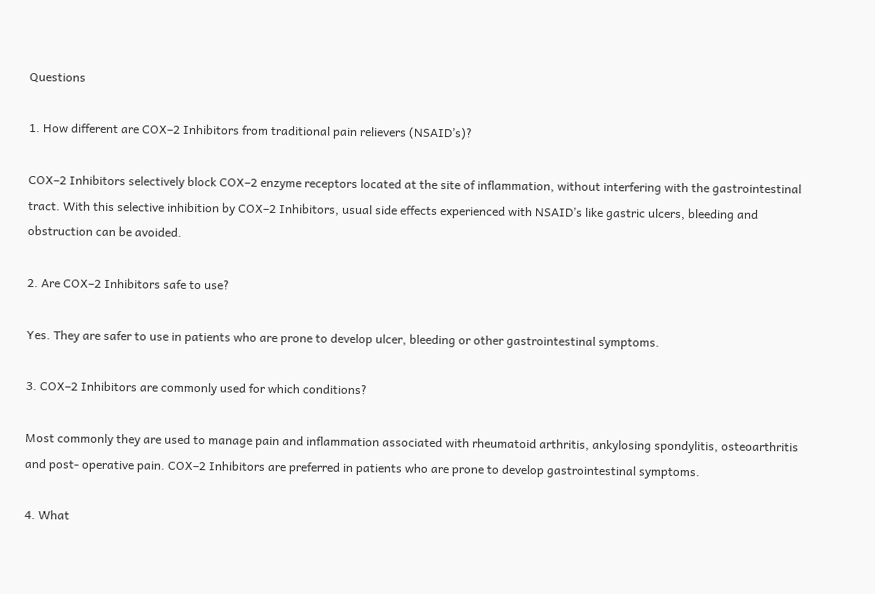Questions

1. How different are COX–2 Inhibitors from traditional pain relievers (NSAID’s)?

COX–2 Inhibitors selectively block COX–2 enzyme receptors located at the site of inflammation, without interfering with the gastrointestinal tract. With this selective inhibition by COX–2 Inhibitors, usual side effects experienced with NSAID’s like gastric ulcers, bleeding and obstruction can be avoided.

2. Are COX–2 Inhibitors safe to use?

Yes. They are safer to use in patients who are prone to develop ulcer, bleeding or other gastrointestinal symptoms.

3. COX–2 Inhibitors are commonly used for which conditions?

Most commonly they are used to manage pain and inflammation associated with rheumatoid arthritis, ankylosing spondylitis, osteoarthritis and post- operative pain. COX–2 Inhibitors are preferred in patients who are prone to develop gastrointestinal symptoms.

4. What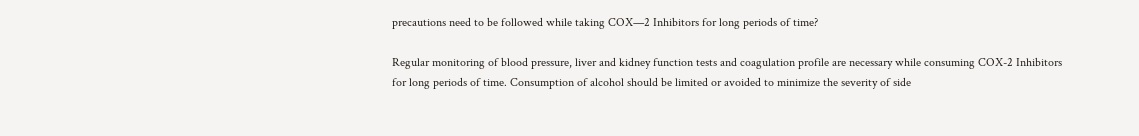precautions need to be followed while taking COX—2 Inhibitors for long periods of time?

Regular monitoring of blood pressure, liver and kidney function tests and coagulation profile are necessary while consuming COX-2 Inhibitors for long periods of time. Consumption of alcohol should be limited or avoided to minimize the severity of side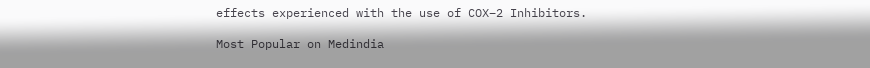effects experienced with the use of COX–2 Inhibitors.

Most Popular on Medindia